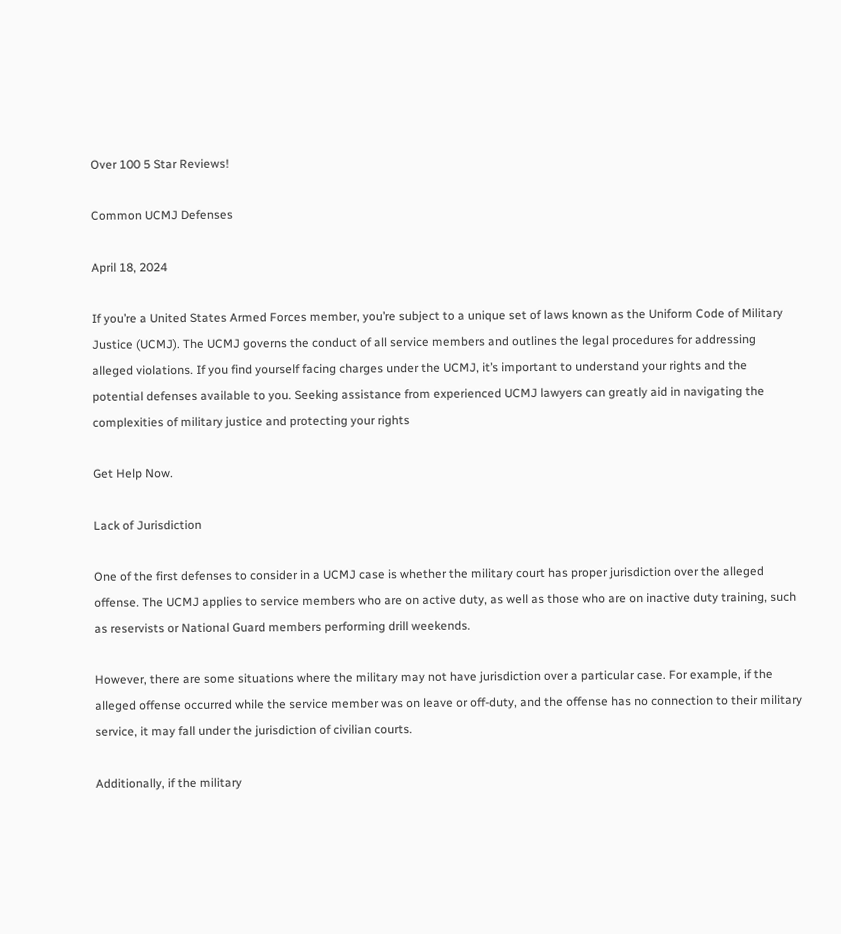Over 100 5 Star Reviews!

Common UCMJ Defenses

April 18, 2024

If you’re a United States Armed Forces member, you’re subject to a unique set of laws known as the Uniform Code of Military Justice (UCMJ). The UCMJ governs the conduct of all service members and outlines the legal procedures for addressing alleged violations. If you find yourself facing charges under the UCMJ, it’s important to understand your rights and the potential defenses available to you. Seeking assistance from experienced UCMJ lawyers can greatly aid in navigating the complexities of military justice and protecting your rights

Get Help Now.

Lack of Jurisdiction

One of the first defenses to consider in a UCMJ case is whether the military court has proper jurisdiction over the alleged offense. The UCMJ applies to service members who are on active duty, as well as those who are on inactive duty training, such as reservists or National Guard members performing drill weekends.

However, there are some situations where the military may not have jurisdiction over a particular case. For example, if the alleged offense occurred while the service member was on leave or off-duty, and the offense has no connection to their military service, it may fall under the jurisdiction of civilian courts.

Additionally, if the military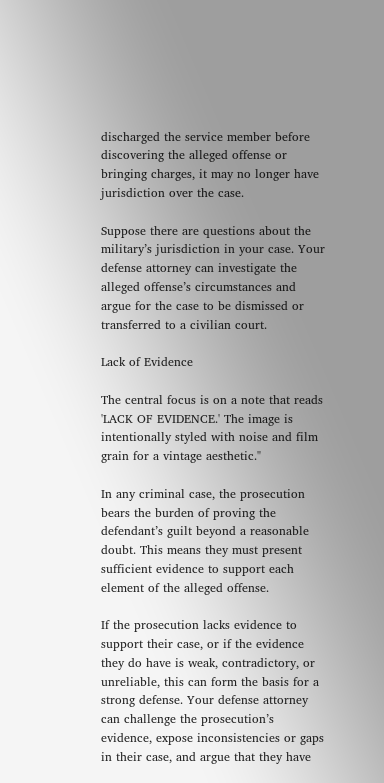discharged the service member before discovering the alleged offense or bringing charges, it may no longer have jurisdiction over the case.

Suppose there are questions about the military’s jurisdiction in your case. Your defense attorney can investigate the alleged offense’s circumstances and argue for the case to be dismissed or transferred to a civilian court.

Lack of Evidence

The central focus is on a note that reads 'LACK OF EVIDENCE.' The image is intentionally styled with noise and film grain for a vintage aesthetic."

In any criminal case, the prosecution bears the burden of proving the defendant’s guilt beyond a reasonable doubt. This means they must present sufficient evidence to support each element of the alleged offense.

If the prosecution lacks evidence to support their case, or if the evidence they do have is weak, contradictory, or unreliable, this can form the basis for a strong defense. Your defense attorney can challenge the prosecution’s evidence, expose inconsistencies or gaps in their case, and argue that they have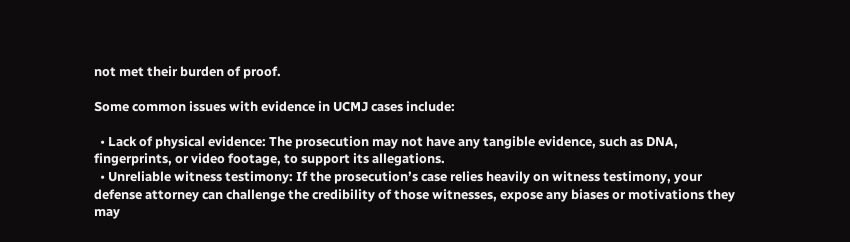not met their burden of proof.

Some common issues with evidence in UCMJ cases include:

  • Lack of physical evidence: The prosecution may not have any tangible evidence, such as DNA, fingerprints, or video footage, to support its allegations.
  • Unreliable witness testimony: If the prosecution’s case relies heavily on witness testimony, your defense attorney can challenge the credibility of those witnesses, expose any biases or motivations they may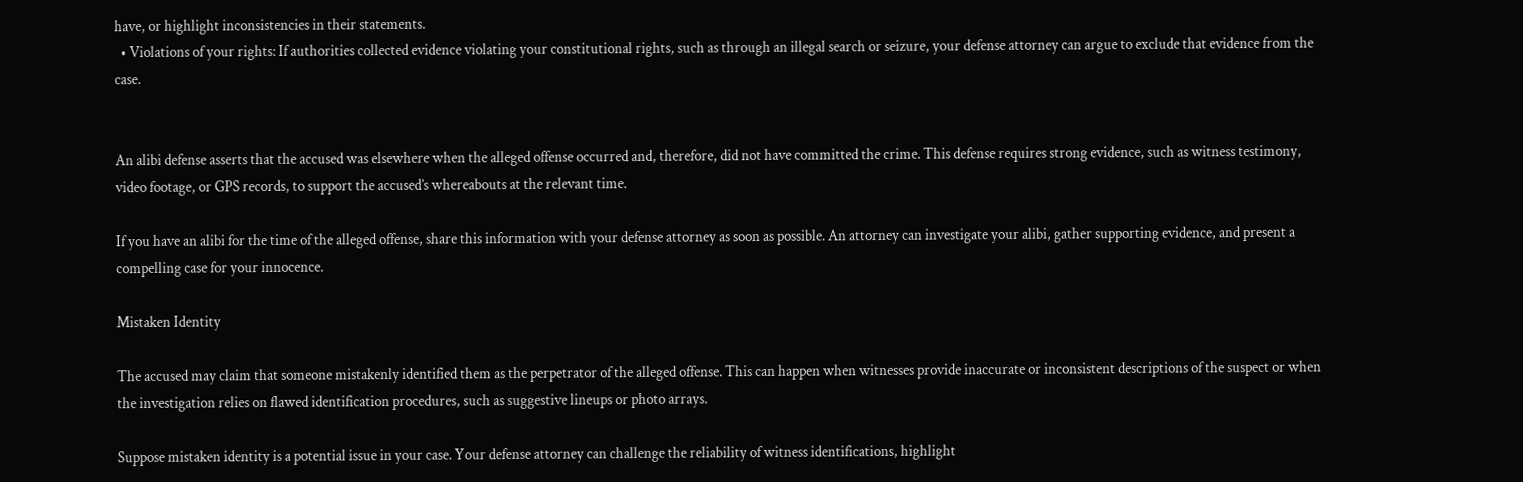have, or highlight inconsistencies in their statements.
  • Violations of your rights: If authorities collected evidence violating your constitutional rights, such as through an illegal search or seizure, your defense attorney can argue to exclude that evidence from the case.


An alibi defense asserts that the accused was elsewhere when the alleged offense occurred and, therefore, did not have committed the crime. This defense requires strong evidence, such as witness testimony, video footage, or GPS records, to support the accused’s whereabouts at the relevant time.

If you have an alibi for the time of the alleged offense, share this information with your defense attorney as soon as possible. An attorney can investigate your alibi, gather supporting evidence, and present a compelling case for your innocence.

Mistaken Identity

The accused may claim that someone mistakenly identified them as the perpetrator of the alleged offense. This can happen when witnesses provide inaccurate or inconsistent descriptions of the suspect or when the investigation relies on flawed identification procedures, such as suggestive lineups or photo arrays.

Suppose mistaken identity is a potential issue in your case. Your defense attorney can challenge the reliability of witness identifications, highlight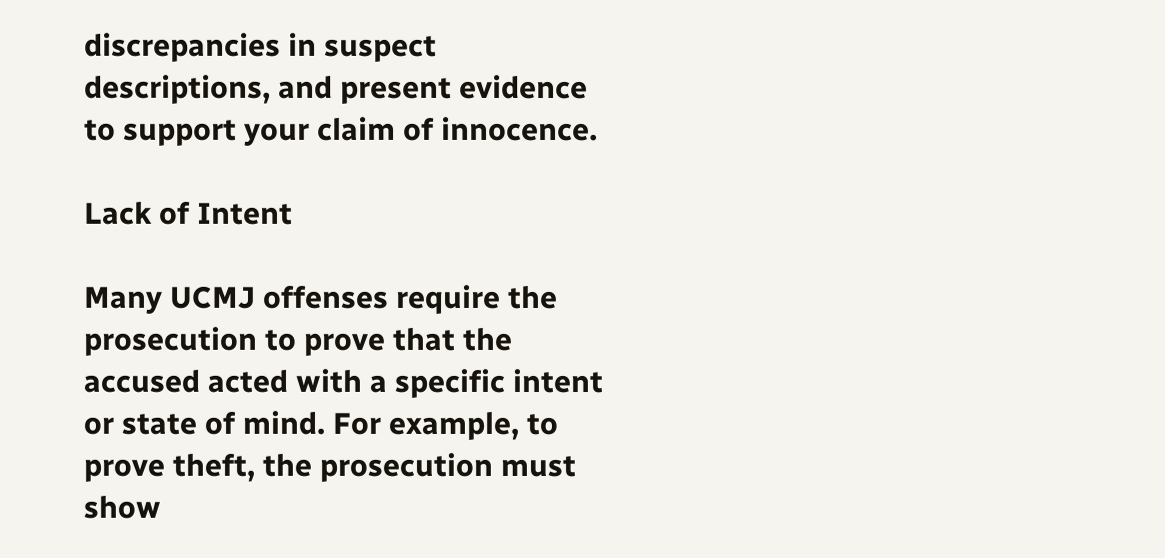discrepancies in suspect descriptions, and present evidence to support your claim of innocence.

Lack of Intent

Many UCMJ offenses require the prosecution to prove that the accused acted with a specific intent or state of mind. For example, to prove theft, the prosecution must show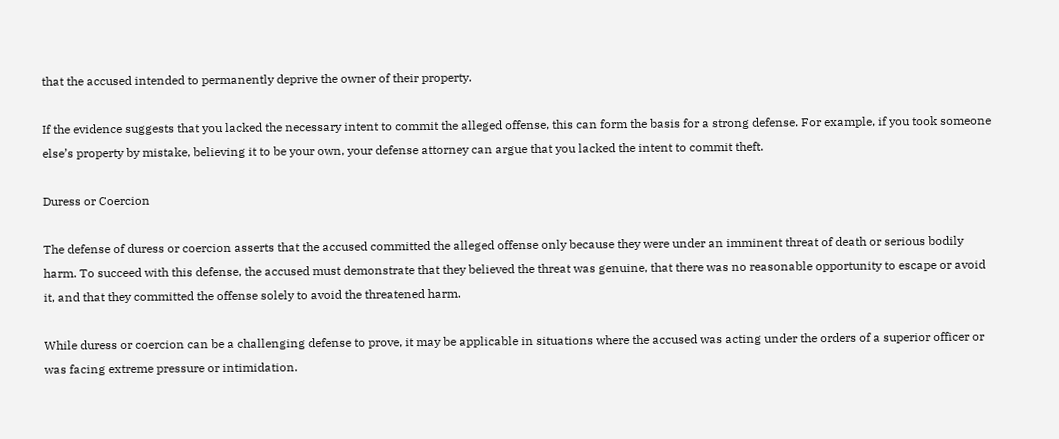that the accused intended to permanently deprive the owner of their property.

If the evidence suggests that you lacked the necessary intent to commit the alleged offense, this can form the basis for a strong defense. For example, if you took someone else’s property by mistake, believing it to be your own, your defense attorney can argue that you lacked the intent to commit theft.

Duress or Coercion

The defense of duress or coercion asserts that the accused committed the alleged offense only because they were under an imminent threat of death or serious bodily harm. To succeed with this defense, the accused must demonstrate that they believed the threat was genuine, that there was no reasonable opportunity to escape or avoid it, and that they committed the offense solely to avoid the threatened harm.

While duress or coercion can be a challenging defense to prove, it may be applicable in situations where the accused was acting under the orders of a superior officer or was facing extreme pressure or intimidation.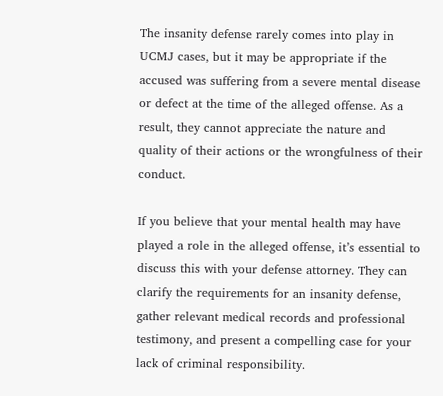The insanity defense rarely comes into play in UCMJ cases, but it may be appropriate if the accused was suffering from a severe mental disease or defect at the time of the alleged offense. As a result, they cannot appreciate the nature and quality of their actions or the wrongfulness of their conduct.

If you believe that your mental health may have played a role in the alleged offense, it’s essential to discuss this with your defense attorney. They can clarify the requirements for an insanity defense, gather relevant medical records and professional testimony, and present a compelling case for your lack of criminal responsibility.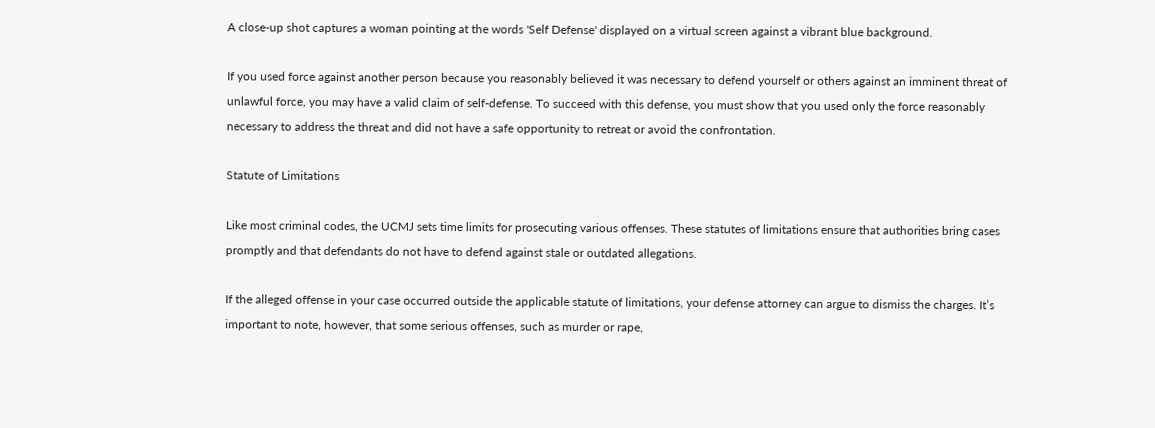A close-up shot captures a woman pointing at the words 'Self Defense' displayed on a virtual screen against a vibrant blue background.

If you used force against another person because you reasonably believed it was necessary to defend yourself or others against an imminent threat of unlawful force, you may have a valid claim of self-defense. To succeed with this defense, you must show that you used only the force reasonably necessary to address the threat and did not have a safe opportunity to retreat or avoid the confrontation.

Statute of Limitations

Like most criminal codes, the UCMJ sets time limits for prosecuting various offenses. These statutes of limitations ensure that authorities bring cases promptly and that defendants do not have to defend against stale or outdated allegations.

If the alleged offense in your case occurred outside the applicable statute of limitations, your defense attorney can argue to dismiss the charges. It’s important to note, however, that some serious offenses, such as murder or rape,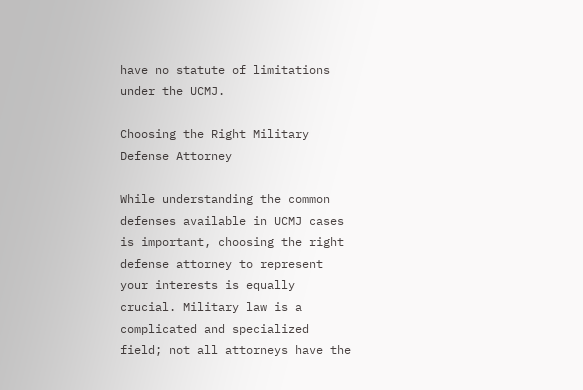have no statute of limitations under the UCMJ.

Choosing the Right Military Defense Attorney

While understanding the common defenses available in UCMJ cases is important, choosing the right defense attorney to represent your interests is equally crucial. Military law is a complicated and specialized field; not all attorneys have the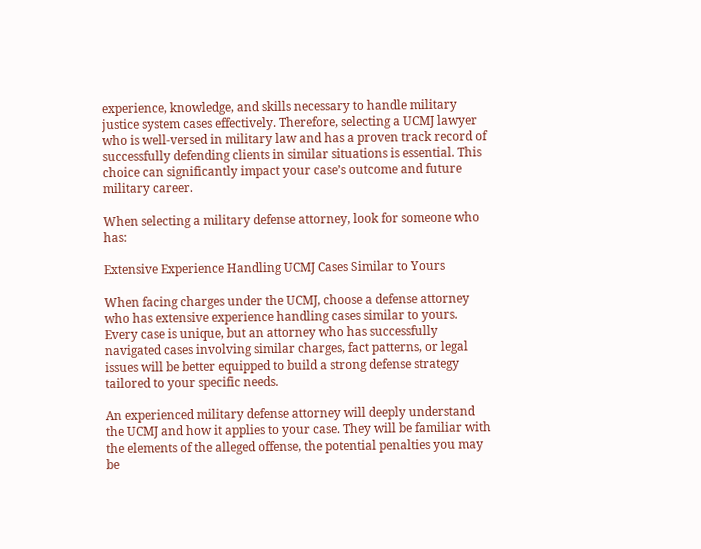experience, knowledge, and skills necessary to handle military justice system cases effectively. Therefore, selecting a UCMJ lawyer who is well-versed in military law and has a proven track record of successfully defending clients in similar situations is essential. This choice can significantly impact your case’s outcome and future military career.

When selecting a military defense attorney, look for someone who has:

Extensive Experience Handling UCMJ Cases Similar to Yours

When facing charges under the UCMJ, choose a defense attorney who has extensive experience handling cases similar to yours. Every case is unique, but an attorney who has successfully navigated cases involving similar charges, fact patterns, or legal issues will be better equipped to build a strong defense strategy tailored to your specific needs.

An experienced military defense attorney will deeply understand the UCMJ and how it applies to your case. They will be familiar with the elements of the alleged offense, the potential penalties you may be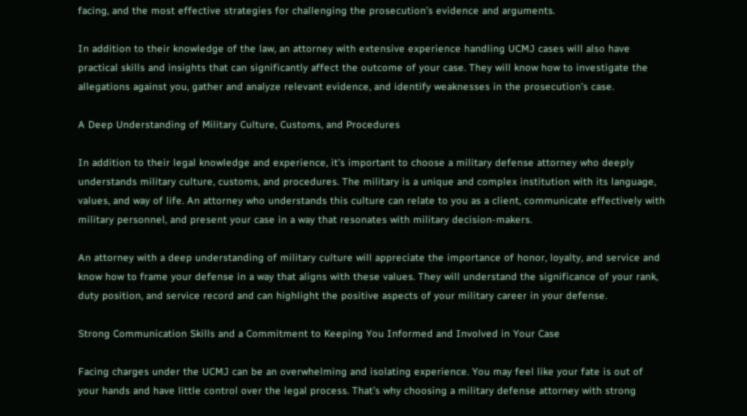facing, and the most effective strategies for challenging the prosecution’s evidence and arguments.

In addition to their knowledge of the law, an attorney with extensive experience handling UCMJ cases will also have practical skills and insights that can significantly affect the outcome of your case. They will know how to investigate the allegations against you, gather and analyze relevant evidence, and identify weaknesses in the prosecution’s case.

A Deep Understanding of Military Culture, Customs, and Procedures

In addition to their legal knowledge and experience, it’s important to choose a military defense attorney who deeply understands military culture, customs, and procedures. The military is a unique and complex institution with its language, values, and way of life. An attorney who understands this culture can relate to you as a client, communicate effectively with military personnel, and present your case in a way that resonates with military decision-makers.

An attorney with a deep understanding of military culture will appreciate the importance of honor, loyalty, and service and know how to frame your defense in a way that aligns with these values. They will understand the significance of your rank, duty position, and service record and can highlight the positive aspects of your military career in your defense.

Strong Communication Skills and a Commitment to Keeping You Informed and Involved in Your Case

Facing charges under the UCMJ can be an overwhelming and isolating experience. You may feel like your fate is out of your hands and have little control over the legal process. That’s why choosing a military defense attorney with strong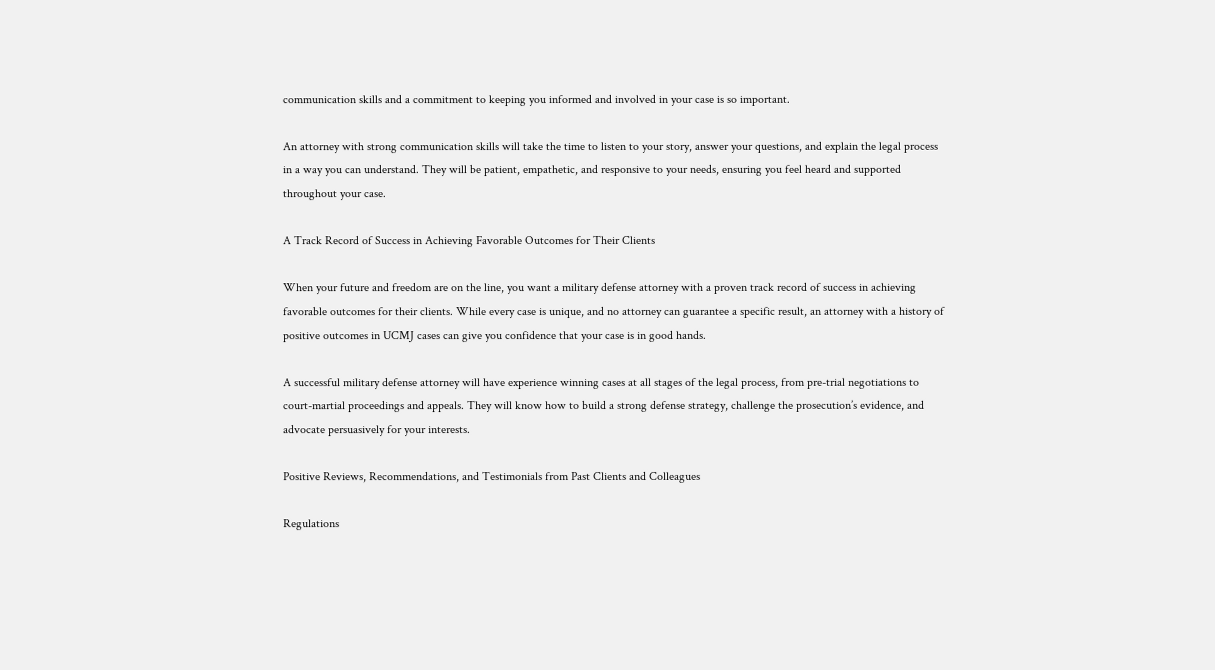communication skills and a commitment to keeping you informed and involved in your case is so important.

An attorney with strong communication skills will take the time to listen to your story, answer your questions, and explain the legal process in a way you can understand. They will be patient, empathetic, and responsive to your needs, ensuring you feel heard and supported throughout your case.

A Track Record of Success in Achieving Favorable Outcomes for Their Clients

When your future and freedom are on the line, you want a military defense attorney with a proven track record of success in achieving favorable outcomes for their clients. While every case is unique, and no attorney can guarantee a specific result, an attorney with a history of positive outcomes in UCMJ cases can give you confidence that your case is in good hands.

A successful military defense attorney will have experience winning cases at all stages of the legal process, from pre-trial negotiations to court-martial proceedings and appeals. They will know how to build a strong defense strategy, challenge the prosecution’s evidence, and advocate persuasively for your interests.

Positive Reviews, Recommendations, and Testimonials from Past Clients and Colleagues

Regulations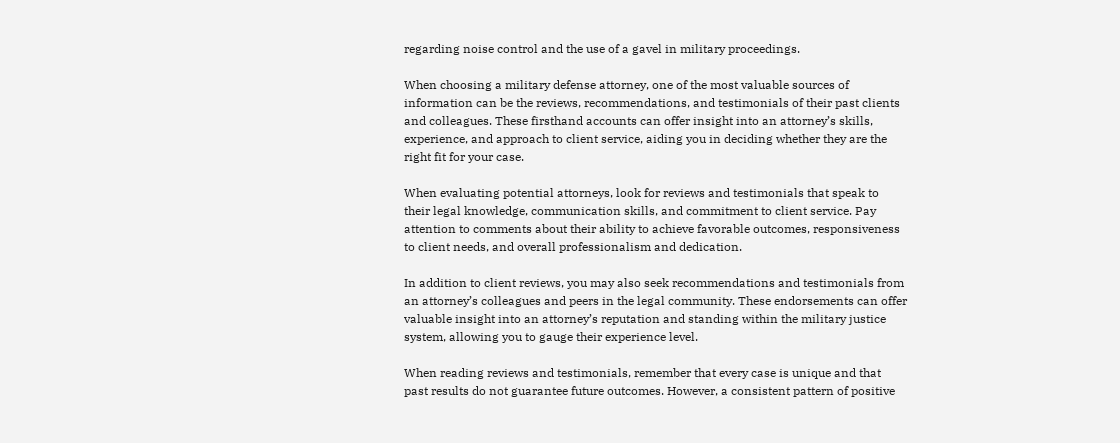regarding noise control and the use of a gavel in military proceedings.

When choosing a military defense attorney, one of the most valuable sources of information can be the reviews, recommendations, and testimonials of their past clients and colleagues. These firsthand accounts can offer insight into an attorney’s skills, experience, and approach to client service, aiding you in deciding whether they are the right fit for your case.

When evaluating potential attorneys, look for reviews and testimonials that speak to their legal knowledge, communication skills, and commitment to client service. Pay attention to comments about their ability to achieve favorable outcomes, responsiveness to client needs, and overall professionalism and dedication.

In addition to client reviews, you may also seek recommendations and testimonials from an attorney’s colleagues and peers in the legal community. These endorsements can offer valuable insight into an attorney’s reputation and standing within the military justice system, allowing you to gauge their experience level.

When reading reviews and testimonials, remember that every case is unique and that past results do not guarantee future outcomes. However, a consistent pattern of positive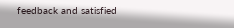feedback and satisfied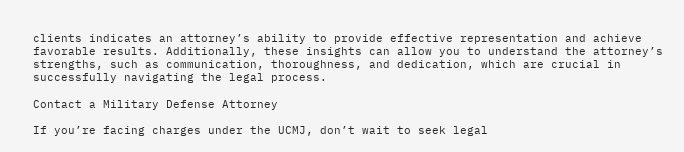clients indicates an attorney’s ability to provide effective representation and achieve favorable results. Additionally, these insights can allow you to understand the attorney’s strengths, such as communication, thoroughness, and dedication, which are crucial in successfully navigating the legal process.

Contact a Military Defense Attorney

If you’re facing charges under the UCMJ, don’t wait to seek legal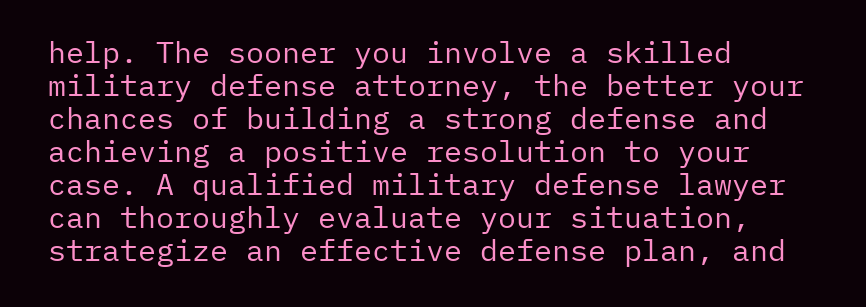help. The sooner you involve a skilled military defense attorney, the better your chances of building a strong defense and achieving a positive resolution to your case. A qualified military defense lawyer can thoroughly evaluate your situation, strategize an effective defense plan, and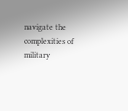navigate the complexities of military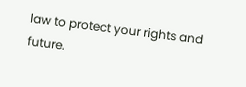law to protect your rights and future.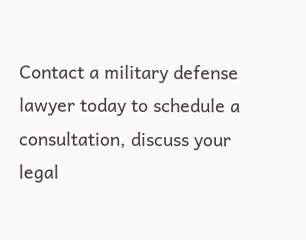Contact a military defense lawyer today to schedule a consultation, discuss your legal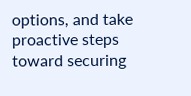options, and take proactive steps toward securing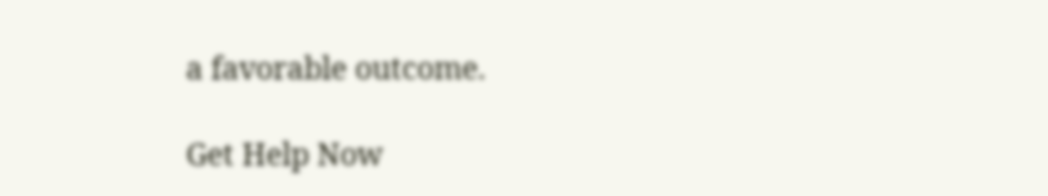a favorable outcome.

Get Help Now